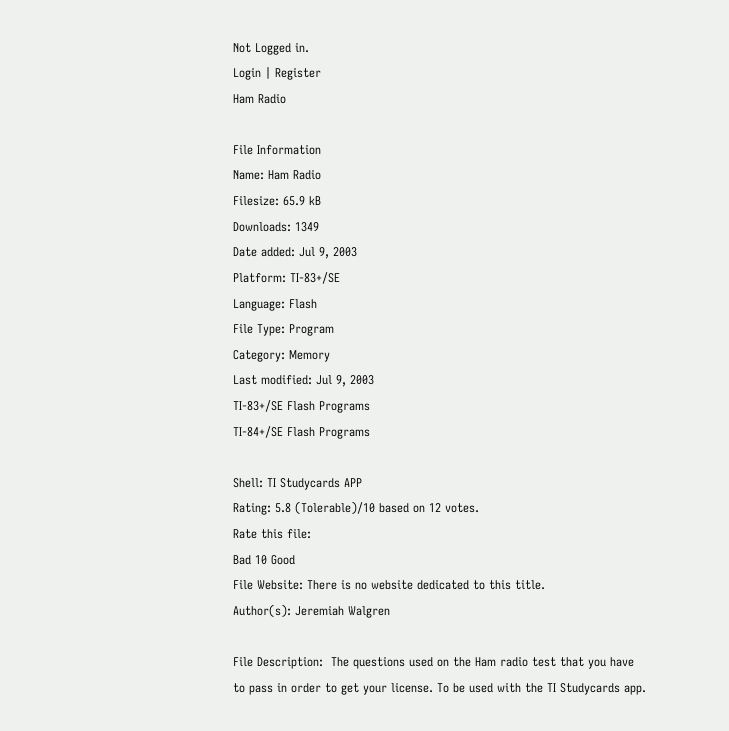Not Logged in.
Login | Register
Ham Radio

File Information
Name: Ham Radio
Filesize: 65.9 kB
Downloads: 1349
Date added: Jul 9, 2003
Platform: TI-83+/SE
Language: Flash
File Type: Program
Category: Memory
Last modified: Jul 9, 2003
TI-83+/SE Flash Programs
TI-84+/SE Flash Programs

Shell: TI Studycards APP
Rating: 5.8 (Tolerable)/10 based on 12 votes.
Rate this file:
Bad 10 Good
File Website: There is no website dedicated to this title.
Author(s): Jeremiah Walgren

File Description:  The questions used on the Ham radio test that you have to pass in order to get your license. To be used with the TI Studycards app.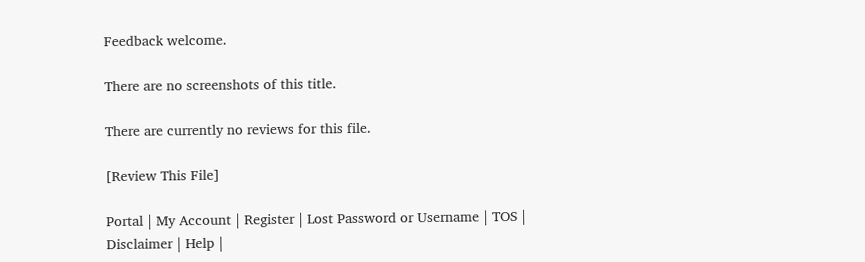Feedback welcome.

There are no screenshots of this title.

There are currently no reviews for this file.

[Review This File]

Portal | My Account | Register | Lost Password or Username | TOS | Disclaimer | Help |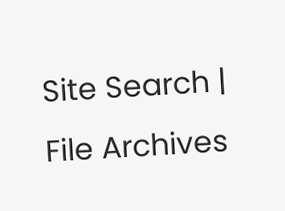Site Search | File Archives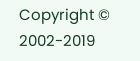Copyright © 2002-2019